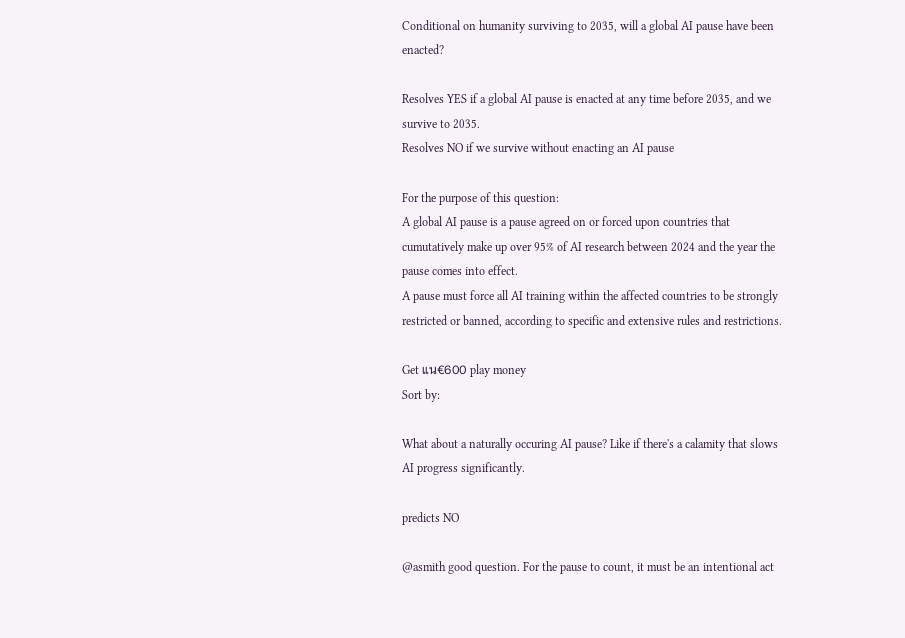Conditional on humanity surviving to 2035, will a global AI pause have been enacted?

Resolves YES if a global AI pause is enacted at any time before 2035, and we survive to 2035.
Resolves NO if we survive without enacting an AI pause

For the purpose of this question:
A global AI pause is a pause agreed on or forced upon countries that cumutatively make up over 95% of AI research between 2024 and the year the pause comes into effect.
A pause must force all AI training within the affected countries to be strongly restricted or banned, according to specific and extensive rules and restrictions.

Get แน€600 play money
Sort by:

What about a naturally occuring AI pause? Like if there's a calamity that slows AI progress significantly.

predicts NO

@asmith good question. For the pause to count, it must be an intentional act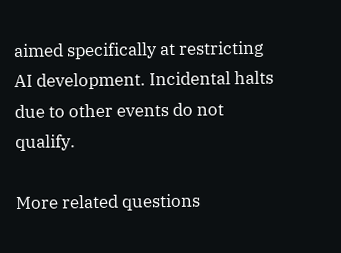aimed specifically at restricting AI development. Incidental halts due to other events do not qualify.

More related questions